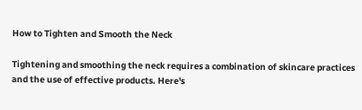How to Tighten and Smooth the Neck

Tightening and smoothing the neck requires a combination of skincare practices and the use of effective products. Here's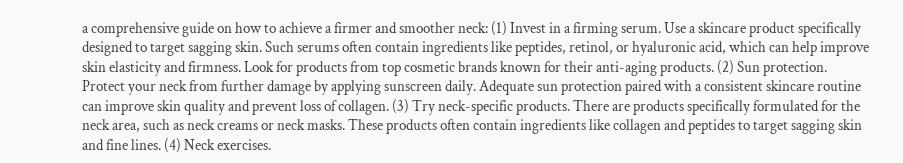a comprehensive guide on how to achieve a firmer and smoother neck: (1) Invest in a firming serum. Use a skincare product specifically designed to target sagging skin. Such serums often contain ingredients like peptides, retinol, or hyaluronic acid, which can help improve skin elasticity and firmness. Look for products from top cosmetic brands known for their anti-aging products. (2) Sun protection. Protect your neck from further damage by applying sunscreen daily. Adequate sun protection paired with a consistent skincare routine can improve skin quality and prevent loss of collagen. (3) Try neck-specific products. There are products specifically formulated for the neck area, such as neck creams or neck masks. These products often contain ingredients like collagen and peptides to target sagging skin and fine lines. (4) Neck exercises.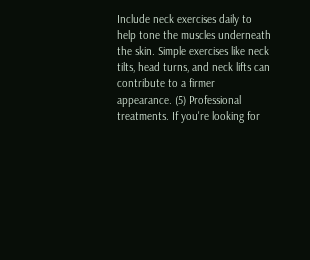Include neck exercises daily to help tone the muscles underneath the skin. Simple exercises like neck tilts, head turns, and neck lifts can contribute to a firmer appearance. (5) Professional treatments. If you're looking for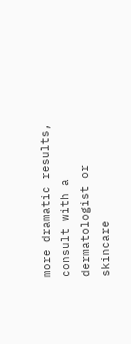more dramatic results, consult with a dermatologist or skincare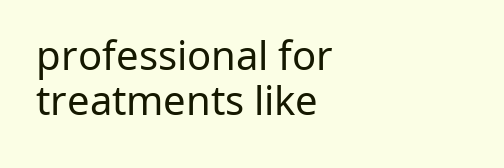professional for treatments like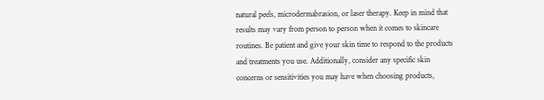natural peels, microdermabrasion, or laser therapy. Keep in mind that results may vary from person to person when it comes to skincare routines. Be patient and give your skin time to respond to the products and treatments you use. Additionally, consider any specific skin concerns or sensitivities you may have when choosing products,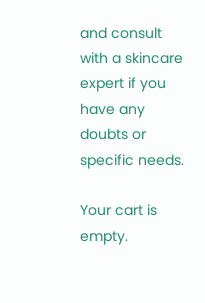and consult with a skincare expert if you have any doubts or specific needs.

Your cart is empty.